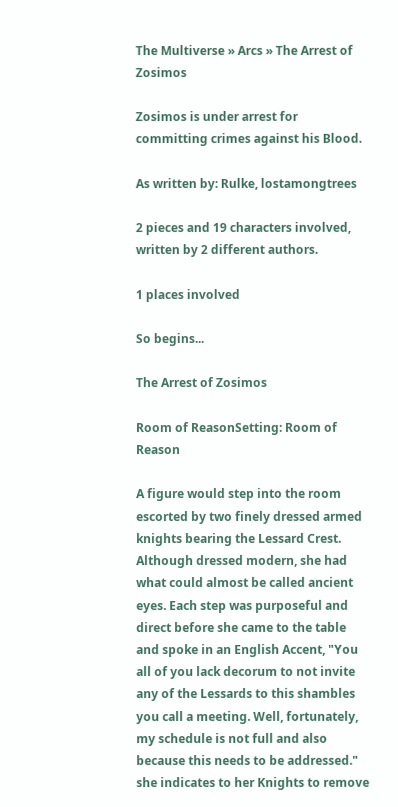The Multiverse » Arcs » The Arrest of Zosimos

Zosimos is under arrest for committing crimes against his Blood.

As written by: Rulke, lostamongtrees

2 pieces and 19 characters involved, written by 2 different authors.

1 places involved

So begins...

The Arrest of Zosimos

Room of ReasonSetting: Room of Reason

A figure would step into the room escorted by two finely dressed armed knights bearing the Lessard Crest. Although dressed modern, she had what could almost be called ancient eyes. Each step was purposeful and direct before she came to the table and spoke in an English Accent, "You all of you lack decorum to not invite any of the Lessards to this shambles you call a meeting. Well, fortunately, my schedule is not full and also because this needs to be addressed." she indicates to her Knights to remove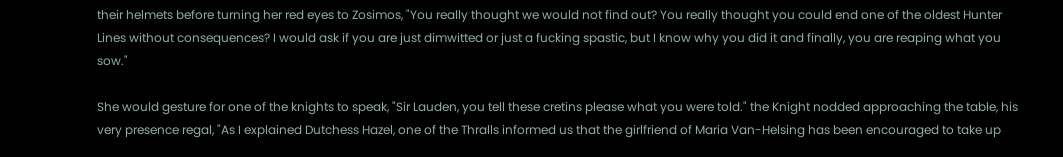their helmets before turning her red eyes to Zosimos, "You really thought we would not find out? You really thought you could end one of the oldest Hunter Lines without consequences? I would ask if you are just dimwitted or just a fucking spastic, but I know why you did it and finally, you are reaping what you sow."

She would gesture for one of the knights to speak, "Sir Lauden, you tell these cretins please what you were told." the Knight nodded approaching the table, his very presence regal, "As I explained Dutchess Hazel, one of the Thralls informed us that the girlfriend of Maria Van-Helsing has been encouraged to take up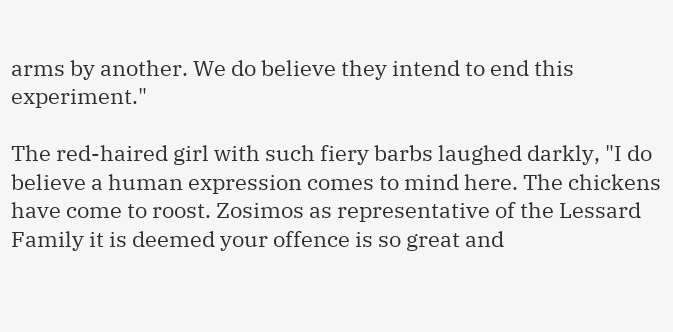arms by another. We do believe they intend to end this experiment."

The red-haired girl with such fiery barbs laughed darkly, "I do believe a human expression comes to mind here. The chickens have come to roost. Zosimos as representative of the Lessard Family it is deemed your offence is so great and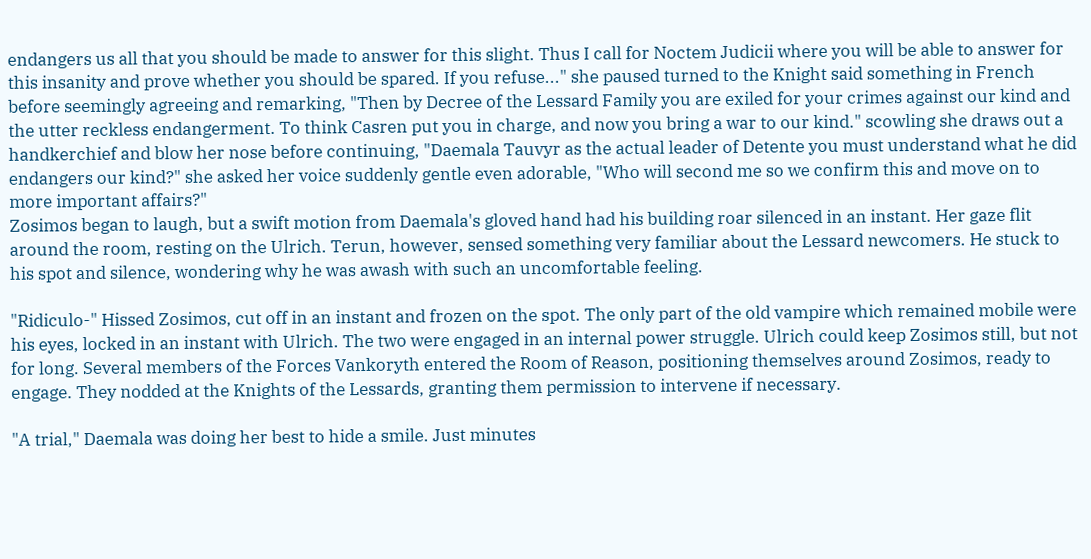endangers us all that you should be made to answer for this slight. Thus I call for Noctem Judicii where you will be able to answer for this insanity and prove whether you should be spared. If you refuse..." she paused turned to the Knight said something in French before seemingly agreeing and remarking, "Then by Decree of the Lessard Family you are exiled for your crimes against our kind and the utter reckless endangerment. To think Casren put you in charge, and now you bring a war to our kind." scowling she draws out a handkerchief and blow her nose before continuing, "Daemala Tauvyr as the actual leader of Detente you must understand what he did endangers our kind?" she asked her voice suddenly gentle even adorable, "Who will second me so we confirm this and move on to more important affairs?"
Zosimos began to laugh, but a swift motion from Daemala's gloved hand had his building roar silenced in an instant. Her gaze flit around the room, resting on the Ulrich. Terun, however, sensed something very familiar about the Lessard newcomers. He stuck to his spot and silence, wondering why he was awash with such an uncomfortable feeling.

"Ridiculo-" Hissed Zosimos, cut off in an instant and frozen on the spot. The only part of the old vampire which remained mobile were his eyes, locked in an instant with Ulrich. The two were engaged in an internal power struggle. Ulrich could keep Zosimos still, but not for long. Several members of the Forces Vankoryth entered the Room of Reason, positioning themselves around Zosimos, ready to engage. They nodded at the Knights of the Lessards, granting them permission to intervene if necessary.

"A trial," Daemala was doing her best to hide a smile. Just minutes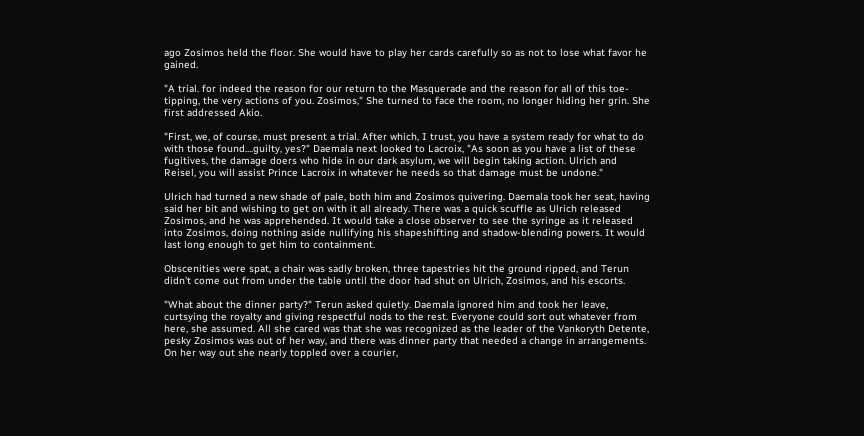ago Zosimos held the floor. She would have to play her cards carefully so as not to lose what favor he gained.

"A trial. for indeed the reason for our return to the Masquerade and the reason for all of this toe-tipping, the very actions of you. Zosimos," She turned to face the room, no longer hiding her grin. She first addressed Akio.

"First, we, of course, must present a trial. After which, I trust, you have a system ready for what to do with those found....guilty, yes?" Daemala next looked to Lacroix, "As soon as you have a list of these fugitives, the damage doers who hide in our dark asylum, we will begin taking action. Ulrich and Reisel, you will assist Prince Lacroix in whatever he needs so that damage must be undone."

Ulrich had turned a new shade of pale, both him and Zosimos quivering. Daemala took her seat, having said her bit and wishing to get on with it all already. There was a quick scuffle as Ulrich released Zosimos, and he was apprehended. It would take a close observer to see the syringe as it released into Zosimos, doing nothing aside nullifying his shapeshifting and shadow-blending powers. It would last long enough to get him to containment.

Obscenities were spat, a chair was sadly broken, three tapestries hit the ground ripped, and Terun didn't come out from under the table until the door had shut on Ulrich, Zosimos, and his escorts.

"What about the dinner party?" Terun asked quietly. Daemala ignored him and took her leave, curtsying the royalty and giving respectful nods to the rest. Everyone could sort out whatever from here, she assumed. All she cared was that she was recognized as the leader of the Vankoryth Detente, pesky Zosimos was out of her way, and there was dinner party that needed a change in arrangements. On her way out she nearly toppled over a courier,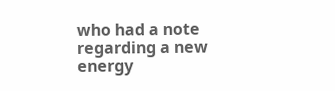who had a note regarding a new energy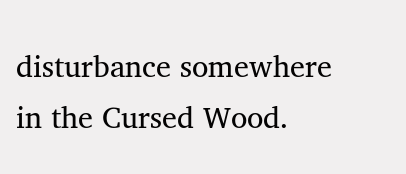disturbance somewhere in the Cursed Wood.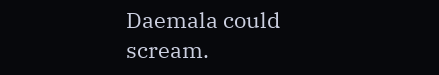Daemala could scream.